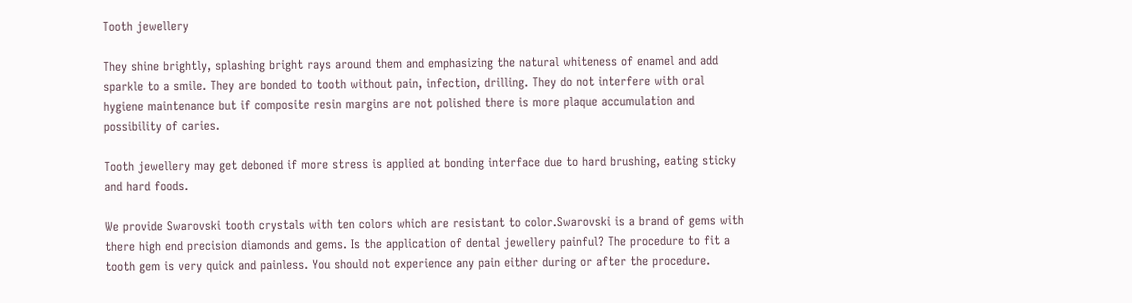Tooth jewellery

They shine brightly, splashing bright rays around them and emphasizing the natural whiteness of enamel and add sparkle to a smile. They are bonded to tooth without pain, infection, drilling. They do not interfere with oral hygiene maintenance but if composite resin margins are not polished there is more plaque accumulation and possibility of caries.

Tooth jewellery may get deboned if more stress is applied at bonding interface due to hard brushing, eating sticky and hard foods.

We provide Swarovski tooth crystals with ten colors which are resistant to color.Swarovski is a brand of gems with there high end precision diamonds and gems. Is the application of dental jewellery painful? The procedure to fit a tooth gem is very quick and painless. You should not experience any pain either during or after the procedure.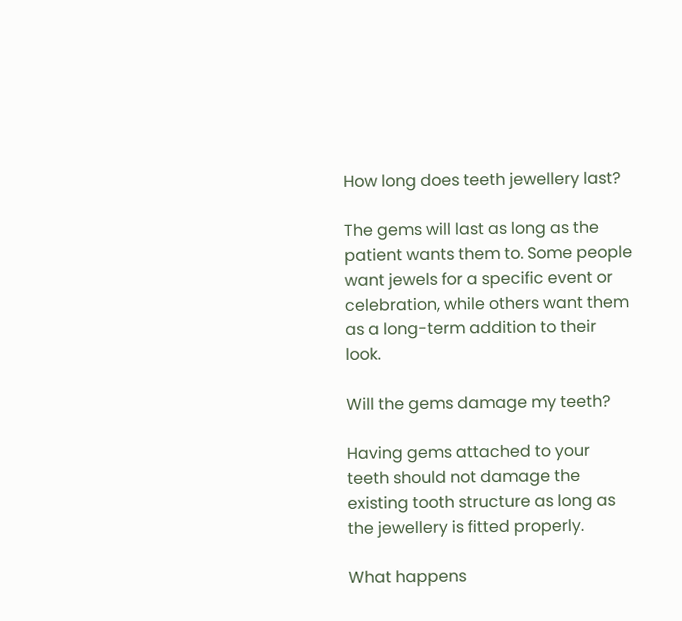How long does teeth jewellery last?

The gems will last as long as the patient wants them to. Some people want jewels for a specific event or celebration, while others want them as a long-term addition to their look.

Will the gems damage my teeth?

Having gems attached to your teeth should not damage the existing tooth structure as long as the jewellery is fitted properly.

What happens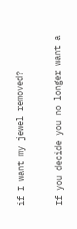if I want my jewel removed?

If you decide you no longer want a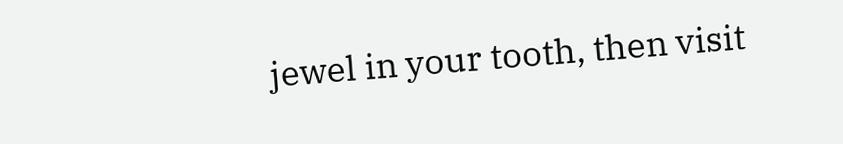jewel in your tooth, then visit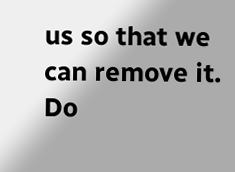us so that we can remove it. Do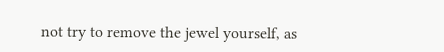not try to remove the jewel yourself, as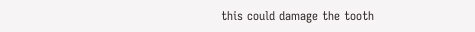this could damage the tooth